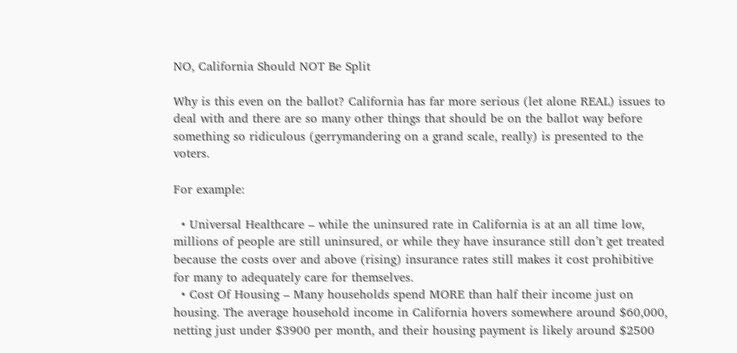NO, California Should NOT Be Split

Why is this even on the ballot? California has far more serious (let alone REAL) issues to deal with and there are so many other things that should be on the ballot way before something so ridiculous (gerrymandering on a grand scale, really) is presented to the voters.

For example:

  • Universal Healthcare – while the uninsured rate in California is at an all time low, millions of people are still uninsured, or while they have insurance still don’t get treated because the costs over and above (rising) insurance rates still makes it cost prohibitive for many to adequately care for themselves.
  • Cost Of Housing – Many households spend MORE than half their income just on housing. The average household income in California hovers somewhere around $60,000, netting just under $3900 per month, and their housing payment is likely around $2500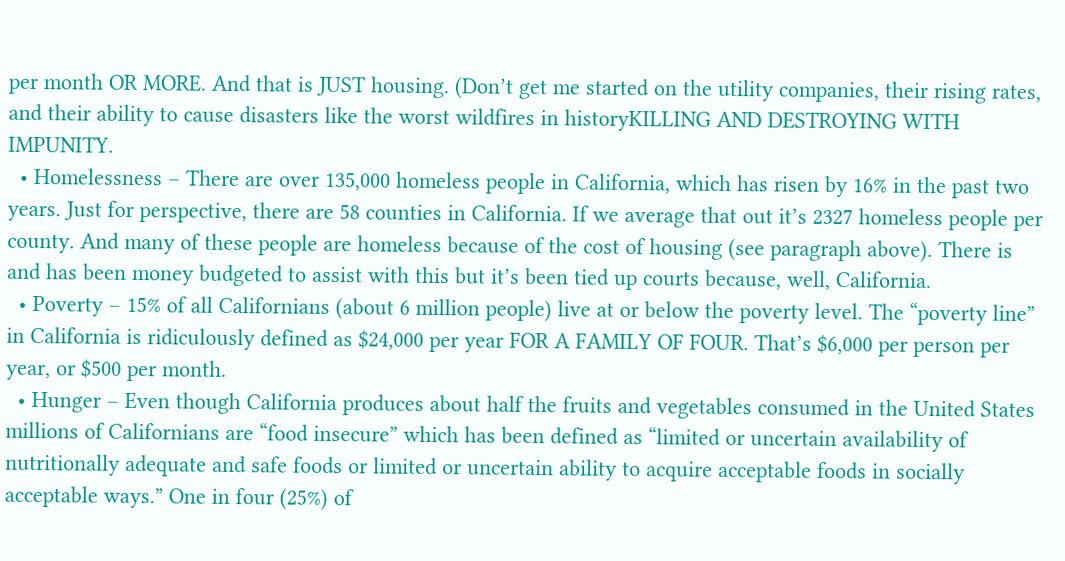per month OR MORE. And that is JUST housing. (Don’t get me started on the utility companies, their rising rates, and their ability to cause disasters like the worst wildfires in historyKILLING AND DESTROYING WITH IMPUNITY.
  • Homelessness – There are over 135,000 homeless people in California, which has risen by 16% in the past two years. Just for perspective, there are 58 counties in California. If we average that out it’s 2327 homeless people per county. And many of these people are homeless because of the cost of housing (see paragraph above). There is and has been money budgeted to assist with this but it’s been tied up courts because, well, California.
  • Poverty – 15% of all Californians (about 6 million people) live at or below the poverty level. The “poverty line” in California is ridiculously defined as $24,000 per year FOR A FAMILY OF FOUR. That’s $6,000 per person per year, or $500 per month.
  • Hunger – Even though California produces about half the fruits and vegetables consumed in the United States millions of Californians are “food insecure” which has been defined as “limited or uncertain availability of nutritionally adequate and safe foods or limited or uncertain ability to acquire acceptable foods in socially acceptable ways.” One in four (25%) of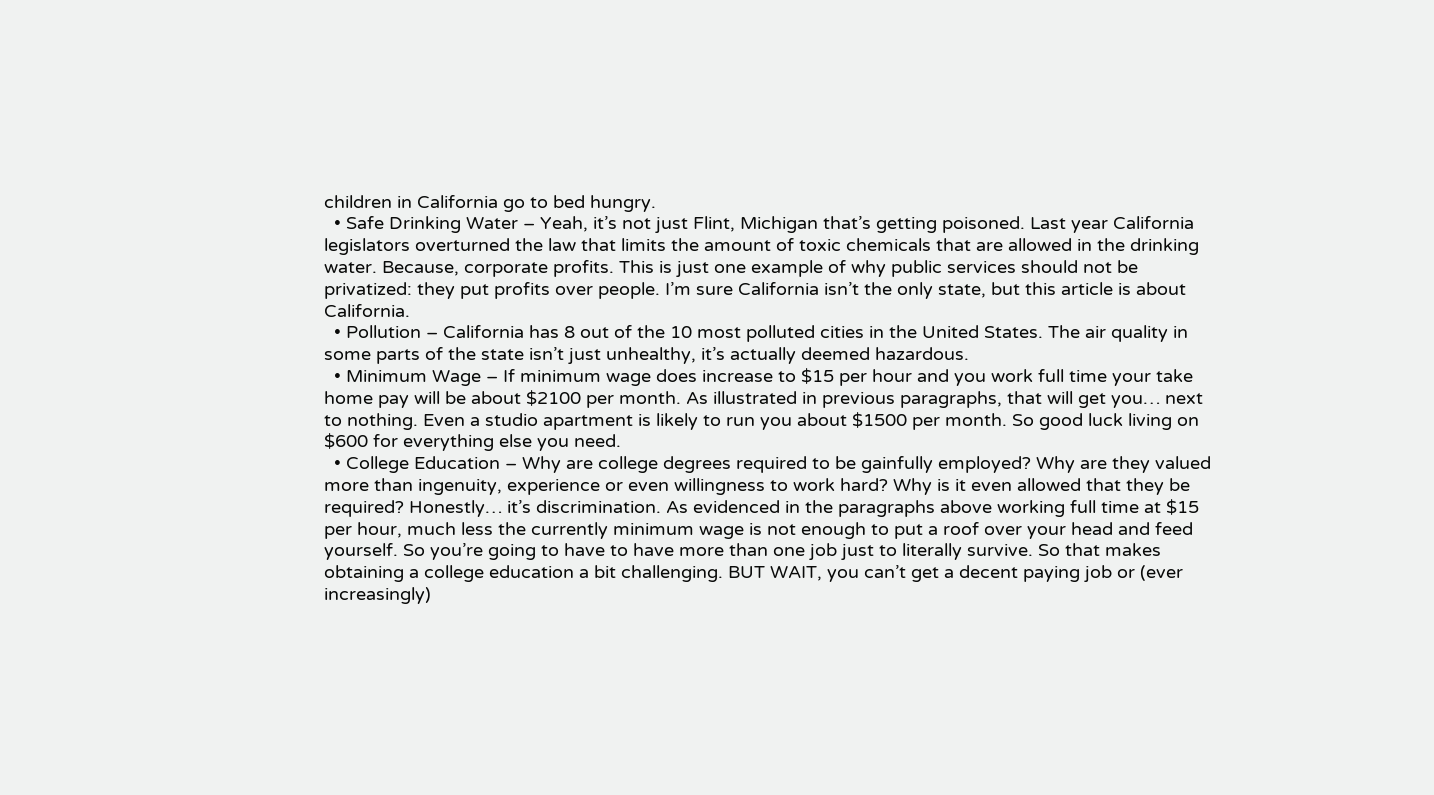children in California go to bed hungry.
  • Safe Drinking Water – Yeah, it’s not just Flint, Michigan that’s getting poisoned. Last year California legislators overturned the law that limits the amount of toxic chemicals that are allowed in the drinking water. Because, corporate profits. This is just one example of why public services should not be privatized: they put profits over people. I’m sure California isn’t the only state, but this article is about California.
  • Pollution – California has 8 out of the 10 most polluted cities in the United States. The air quality in some parts of the state isn’t just unhealthy, it’s actually deemed hazardous.
  • Minimum Wage – If minimum wage does increase to $15 per hour and you work full time your take home pay will be about $2100 per month. As illustrated in previous paragraphs, that will get you… next to nothing. Even a studio apartment is likely to run you about $1500 per month. So good luck living on $600 for everything else you need.
  • College Education – Why are college degrees required to be gainfully employed? Why are they valued more than ingenuity, experience or even willingness to work hard? Why is it even allowed that they be required? Honestly… it’s discrimination. As evidenced in the paragraphs above working full time at $15 per hour, much less the currently minimum wage is not enough to put a roof over your head and feed yourself. So you’re going to have to have more than one job just to literally survive. So that makes obtaining a college education a bit challenging. BUT WAIT, you can’t get a decent paying job or (ever increasingly)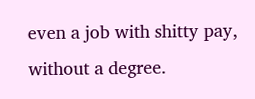even a job with shitty pay, without a degree.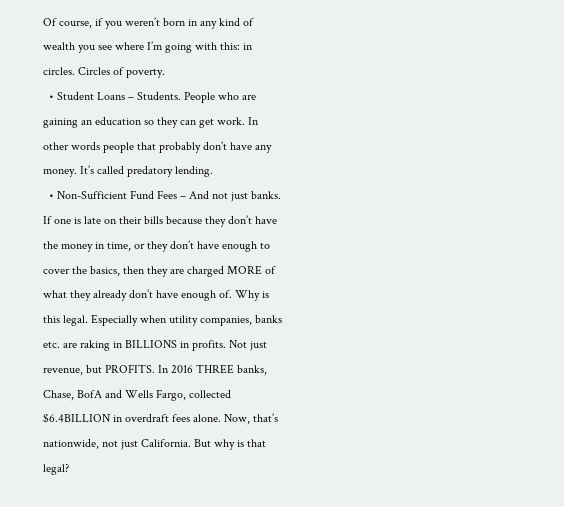Of course, if you weren’t born in any kind of wealth you see where I’m going with this: in circles. Circles of poverty.
  • Student Loans – Students. People who are gaining an education so they can get work. In other words people that probably don’t have any money. It’s called predatory lending.
  • Non-Sufficient Fund Fees – And not just banks. If one is late on their bills because they don’t have the money in time, or they don’t have enough to cover the basics, then they are charged MORE of what they already don’t have enough of. Why is this legal. Especially when utility companies, banks etc. are raking in BILLIONS in profits. Not just revenue, but PROFITS. In 2016 THREE banks, Chase, BofA and Wells Fargo, collected $6.4BILLION in overdraft fees alone. Now, that’s nationwide, not just California. But why is that legal?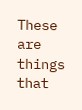These are things that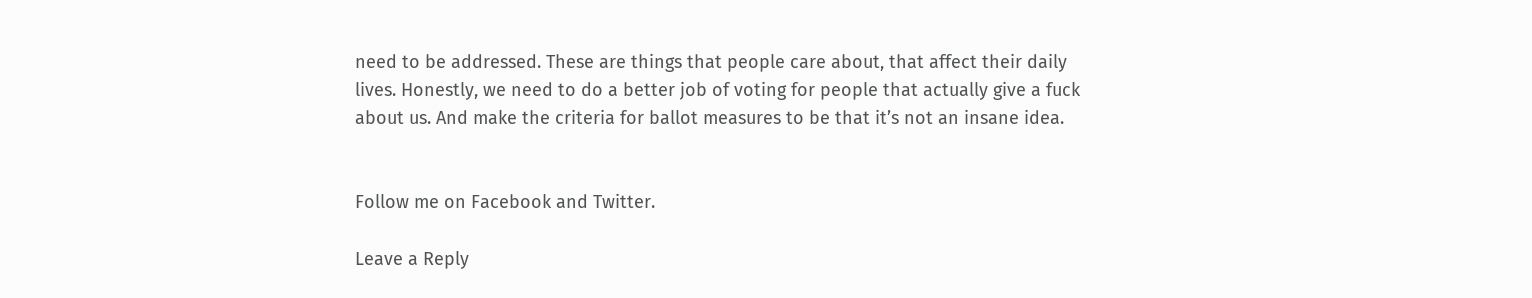need to be addressed. These are things that people care about, that affect their daily lives. Honestly, we need to do a better job of voting for people that actually give a fuck about us. And make the criteria for ballot measures to be that it’s not an insane idea.


Follow me on Facebook and Twitter.

Leave a Reply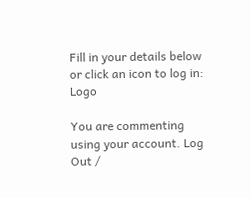Fill in your details below or click an icon to log in: Logo

You are commenting using your account. Log Out /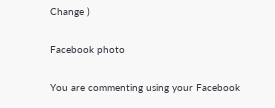Change )

Facebook photo

You are commenting using your Facebook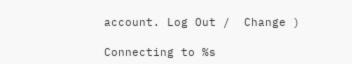account. Log Out /  Change )

Connecting to %s